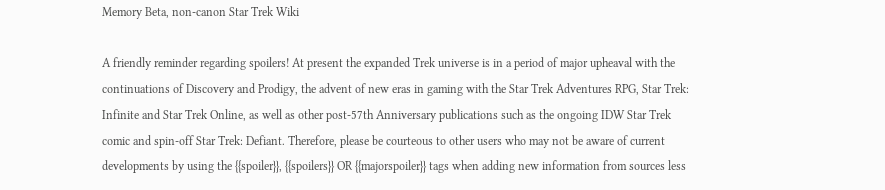Memory Beta, non-canon Star Trek Wiki

A friendly reminder regarding spoilers! At present the expanded Trek universe is in a period of major upheaval with the continuations of Discovery and Prodigy, the advent of new eras in gaming with the Star Trek Adventures RPG, Star Trek: Infinite and Star Trek Online, as well as other post-57th Anniversary publications such as the ongoing IDW Star Trek comic and spin-off Star Trek: Defiant. Therefore, please be courteous to other users who may not be aware of current developments by using the {{spoiler}}, {{spoilers}} OR {{majorspoiler}} tags when adding new information from sources less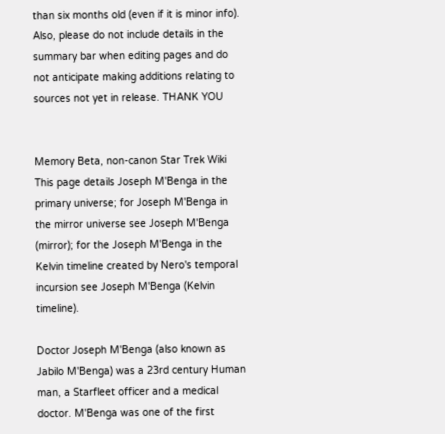than six months old (even if it is minor info). Also, please do not include details in the summary bar when editing pages and do not anticipate making additions relating to sources not yet in release. THANK YOU


Memory Beta, non-canon Star Trek Wiki
This page details Joseph M'Benga in the primary universe; for Joseph M'Benga in the mirror universe see Joseph M'Benga (mirror); for the Joseph M'Benga in the Kelvin timeline created by Nero's temporal incursion see Joseph M'Benga (Kelvin timeline).

Doctor Joseph M'Benga (also known as Jabilo M'Benga) was a 23rd century Human man, a Starfleet officer and a medical doctor. M'Benga was one of the first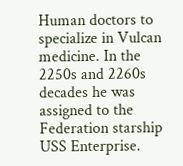Human doctors to specialize in Vulcan medicine. In the 2250s and 2260s decades he was assigned to the Federation starship USS Enterprise.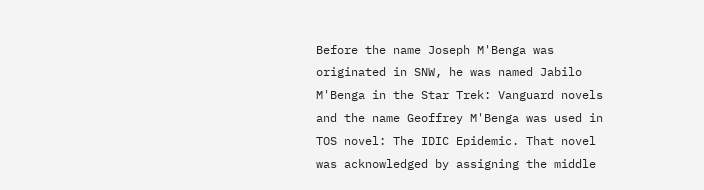Before the name Joseph M'Benga was originated in SNW, he was named Jabilo M'Benga in the Star Trek: Vanguard novels and the name Geoffrey M'Benga was used in TOS novel: The IDIC Epidemic. That novel was acknowledged by assigning the middle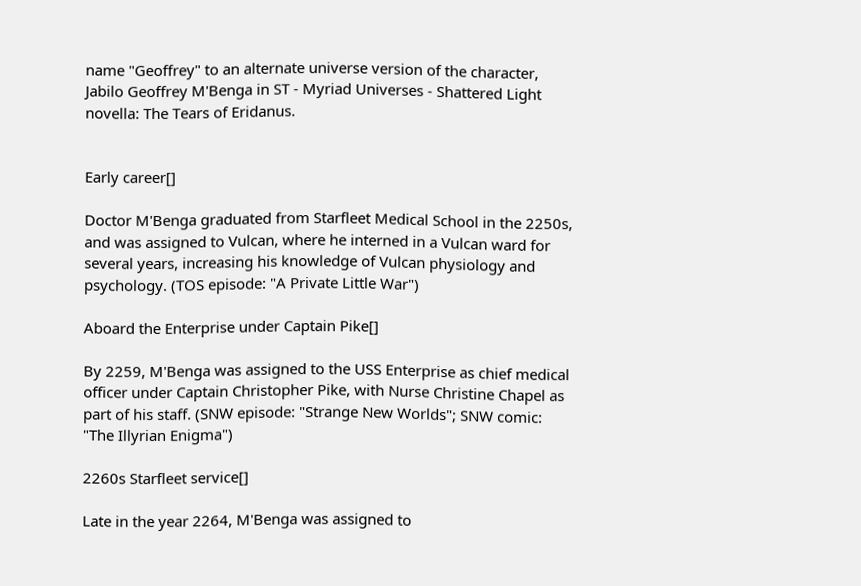name "Geoffrey" to an alternate universe version of the character, Jabilo Geoffrey M'Benga in ST - Myriad Universes - Shattered Light novella: The Tears of Eridanus.


Early career[]

Doctor M'Benga graduated from Starfleet Medical School in the 2250s, and was assigned to Vulcan, where he interned in a Vulcan ward for several years, increasing his knowledge of Vulcan physiology and psychology. (TOS episode: "A Private Little War")

Aboard the Enterprise under Captain Pike[]

By 2259, M'Benga was assigned to the USS Enterprise as chief medical officer under Captain Christopher Pike, with Nurse Christine Chapel as part of his staff. (SNW episode: "Strange New Worlds"; SNW comic: "The Illyrian Enigma")

2260s Starfleet service[]

Late in the year 2264, M'Benga was assigned to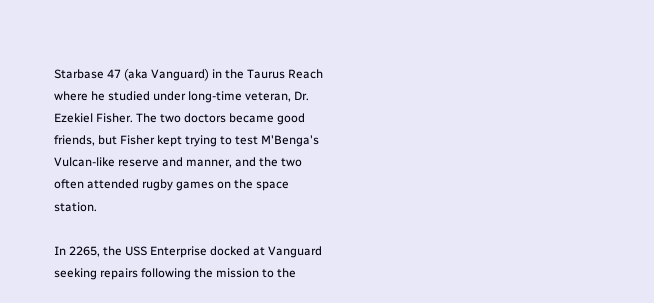Starbase 47 (aka Vanguard) in the Taurus Reach where he studied under long-time veteran, Dr. Ezekiel Fisher. The two doctors became good friends, but Fisher kept trying to test M'Benga's Vulcan-like reserve and manner, and the two often attended rugby games on the space station.

In 2265, the USS Enterprise docked at Vanguard seeking repairs following the mission to the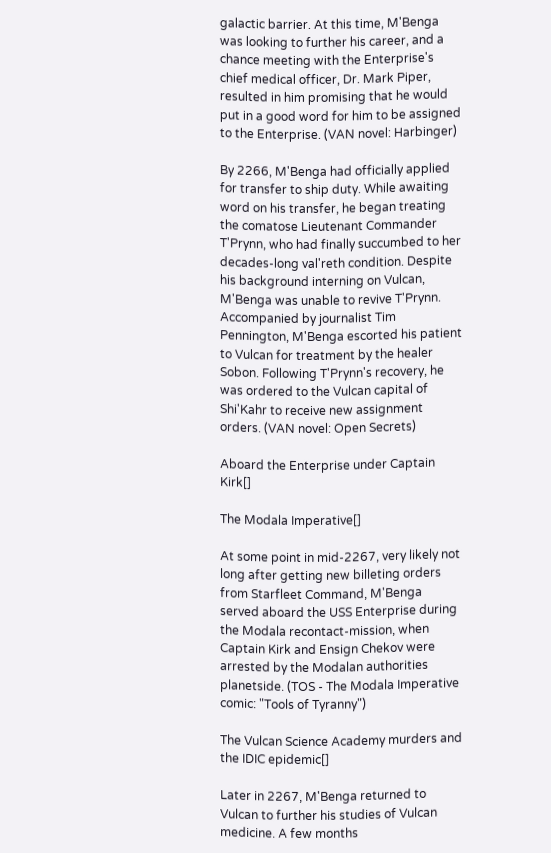galactic barrier. At this time, M'Benga was looking to further his career, and a chance meeting with the Enterprise's chief medical officer, Dr. Mark Piper, resulted in him promising that he would put in a good word for him to be assigned to the Enterprise. (VAN novel: Harbinger)

By 2266, M'Benga had officially applied for transfer to ship duty. While awaiting word on his transfer, he began treating the comatose Lieutenant Commander T'Prynn, who had finally succumbed to her decades-long val'reth condition. Despite his background interning on Vulcan, M'Benga was unable to revive T'Prynn. Accompanied by journalist Tim Pennington, M'Benga escorted his patient to Vulcan for treatment by the healer Sobon. Following T'Prynn's recovery, he was ordered to the Vulcan capital of Shi'Kahr to receive new assignment orders. (VAN novel: Open Secrets)

Aboard the Enterprise under Captain Kirk[]

The Modala Imperative[]

At some point in mid-2267, very likely not long after getting new billeting orders from Starfleet Command, M'Benga served aboard the USS Enterprise during the Modala recontact-mission, when Captain Kirk and Ensign Chekov were arrested by the Modalan authorities planetside. (TOS - The Modala Imperative comic: "Tools of Tyranny")

The Vulcan Science Academy murders and the IDIC epidemic[]

Later in 2267, M'Benga returned to Vulcan to further his studies of Vulcan medicine. A few months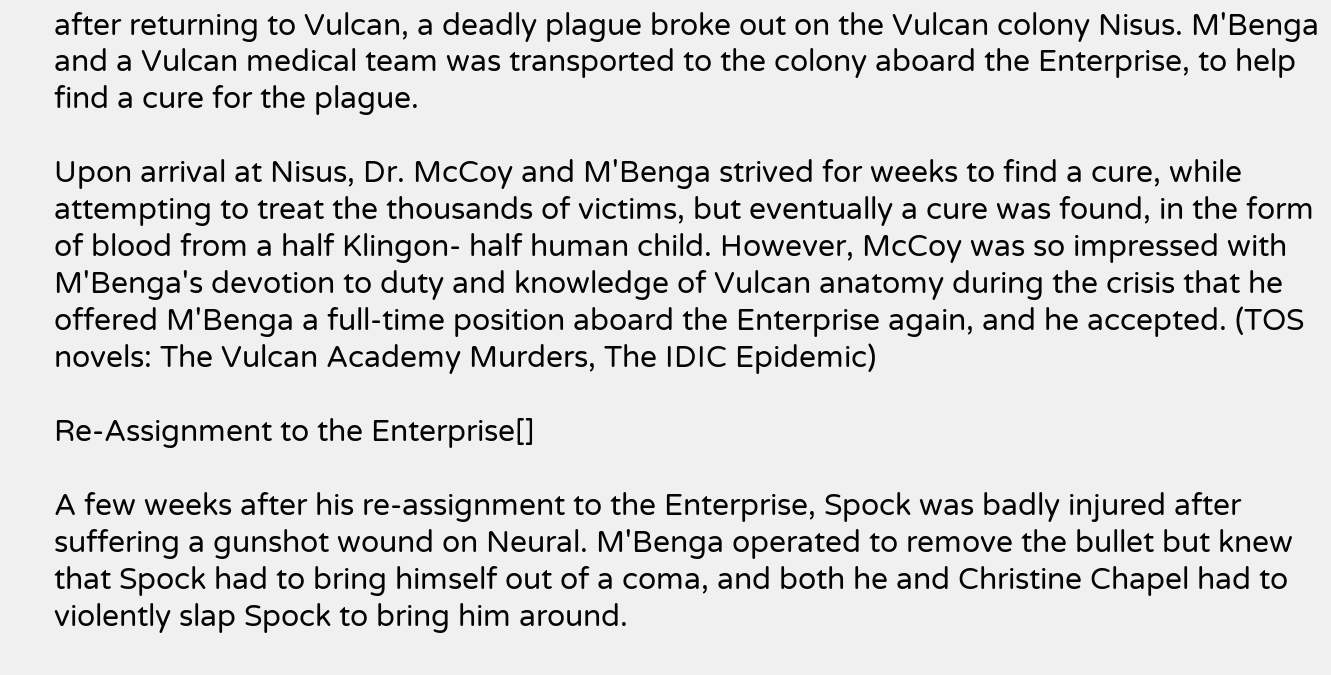after returning to Vulcan, a deadly plague broke out on the Vulcan colony Nisus. M'Benga and a Vulcan medical team was transported to the colony aboard the Enterprise, to help find a cure for the plague.

Upon arrival at Nisus, Dr. McCoy and M'Benga strived for weeks to find a cure, while attempting to treat the thousands of victims, but eventually a cure was found, in the form of blood from a half Klingon- half human child. However, McCoy was so impressed with M'Benga's devotion to duty and knowledge of Vulcan anatomy during the crisis that he offered M'Benga a full-time position aboard the Enterprise again, and he accepted. (TOS novels: The Vulcan Academy Murders, The IDIC Epidemic)

Re-Assignment to the Enterprise[]

A few weeks after his re-assignment to the Enterprise, Spock was badly injured after suffering a gunshot wound on Neural. M'Benga operated to remove the bullet but knew that Spock had to bring himself out of a coma, and both he and Christine Chapel had to violently slap Spock to bring him around.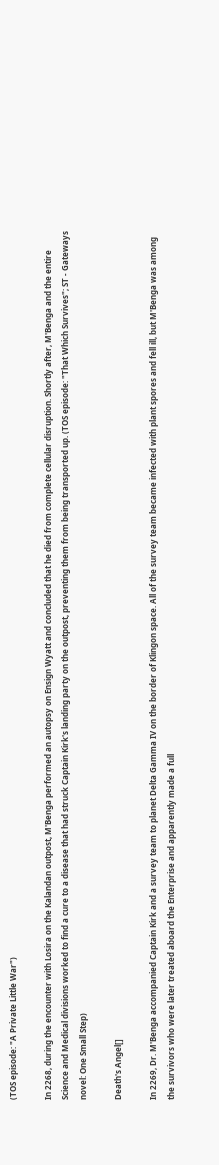(TOS episode: "A Private Little War")

In 2268, during the encounter with Losira on the Kalandan outpost, M'Benga performed an autopsy on Ensign Wyatt and concluded that he died from complete cellular disruption. Shortly after, M'Benga and the entire Science and Medical divisions worked to find a cure to a disease that had struck Captain Kirk's landing party on the outpost, preventing them from being transported up. (TOS episode: "That Which Survives"; ST - Gateways novel: One Small Step)

Death's Angel[]

In 2269, Dr. M'Benga accompanied Captain Kirk and a survey team to planet Delta Gamma IV on the border of Klingon space. All of the survey team became infected with plant spores and fell ill, but M'Benga was among the survivors who were later treated aboard the Enterprise and apparently made a full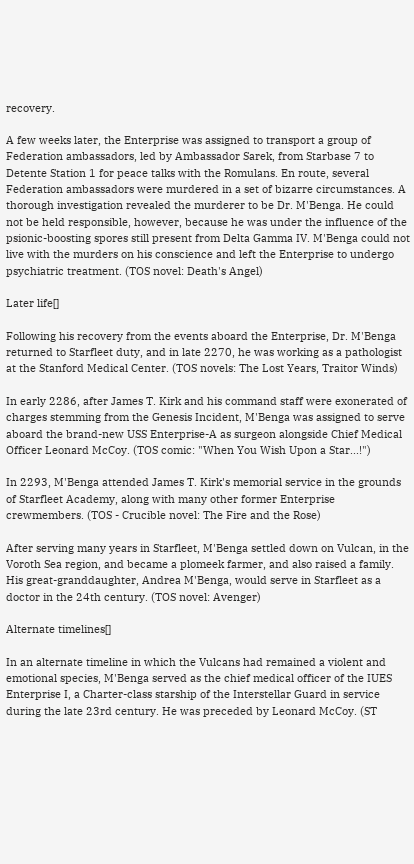recovery.

A few weeks later, the Enterprise was assigned to transport a group of Federation ambassadors, led by Ambassador Sarek, from Starbase 7 to Detente Station 1 for peace talks with the Romulans. En route, several Federation ambassadors were murdered in a set of bizarre circumstances. A thorough investigation revealed the murderer to be Dr. M'Benga. He could not be held responsible, however, because he was under the influence of the psionic-boosting spores still present from Delta Gamma IV. M'Benga could not live with the murders on his conscience and left the Enterprise to undergo psychiatric treatment. (TOS novel: Death's Angel)

Later life[]

Following his recovery from the events aboard the Enterprise, Dr. M'Benga returned to Starfleet duty, and in late 2270, he was working as a pathologist at the Stanford Medical Center. (TOS novels: The Lost Years, Traitor Winds)

In early 2286, after James T. Kirk and his command staff were exonerated of charges stemming from the Genesis Incident, M'Benga was assigned to serve aboard the brand-new USS Enterprise-A as surgeon alongside Chief Medical Officer Leonard McCoy. (TOS comic: "When You Wish Upon a Star...!")

In 2293, M'Benga attended James T. Kirk's memorial service in the grounds of Starfleet Academy, along with many other former Enterprise crewmembers. (TOS - Crucible novel: The Fire and the Rose)

After serving many years in Starfleet, M'Benga settled down on Vulcan, in the Voroth Sea region, and became a plomeek farmer, and also raised a family. His great-granddaughter, Andrea M'Benga, would serve in Starfleet as a doctor in the 24th century. (TOS novel: Avenger)

Alternate timelines[]

In an alternate timeline in which the Vulcans had remained a violent and emotional species, M'Benga served as the chief medical officer of the IUES Enterprise I, a Charter-class starship of the Interstellar Guard in service during the late 23rd century. He was preceded by Leonard McCoy. (ST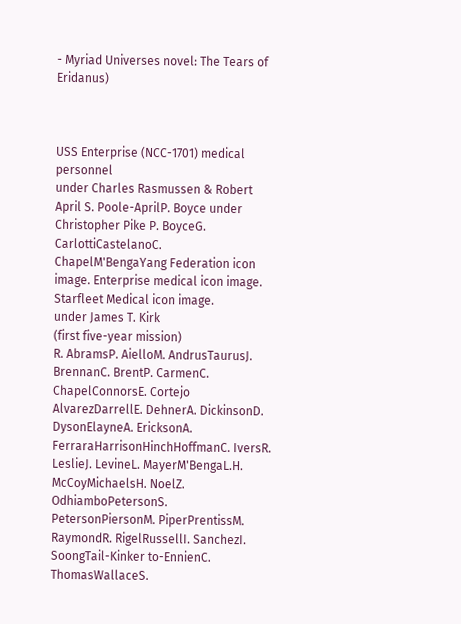- Myriad Universes novel: The Tears of Eridanus)



USS Enterprise (NCC-1701) medical personnel
under Charles Rasmussen & Robert April S. Poole-AprilP. Boyce under Christopher Pike P. BoyceG. CarlottiCastelanoC. ChapelM'BengaYang Federation icon image. Enterprise medical icon image. Starfleet Medical icon image.
under James T. Kirk
(first five-year mission)
R. AbramsP. AielloM. AndrusTaurusJ. BrennanC. BrentP. CarmenC. ChapelConnorsE. Cortejo AlvarezDarrellE. DehnerA. DickinsonD. DysonElayneA. EricksonA. FerraraHarrisonHinchHoffmanC. IversR. LeslieJ. LevineL. MayerM'BengaL.H. McCoyMichaelsH. NoelZ. OdhiamboPetersonS. PetersonPiersonM. PiperPrentissM. RaymondR. RigelRussellI. SanchezI. SoongTail-Kinker to-EnnienC. ThomasWallaceS.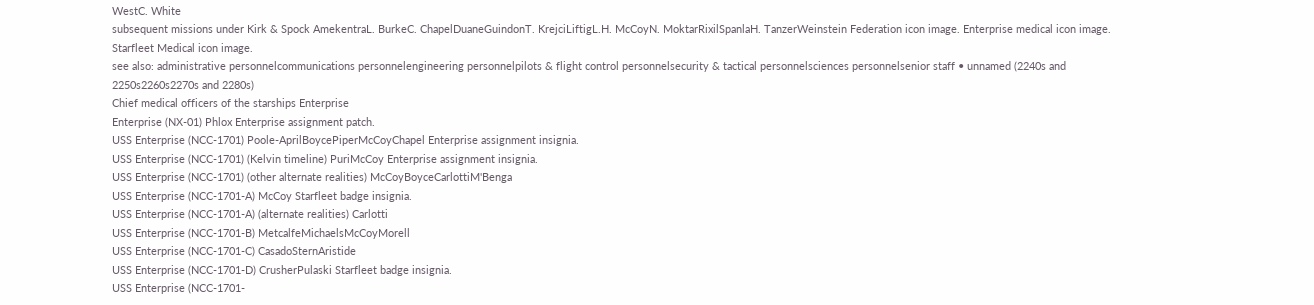WestC. White
subsequent missions under Kirk & Spock AmekentraL. BurkeC. ChapelDuaneGuindonT. KrejciLiftigL.H. McCoyN. MoktarRixilSpanlaH. TanzerWeinstein Federation icon image. Enterprise medical icon image. Starfleet Medical icon image.
see also: administrative personnelcommunications personnelengineering personnelpilots & flight control personnelsecurity & tactical personnelsciences personnelsenior staff • unnamed (2240s and 2250s2260s2270s and 2280s)
Chief medical officers of the starships Enterprise
Enterprise (NX-01) Phlox Enterprise assignment patch.
USS Enterprise (NCC-1701) Poole-AprilBoycePiperMcCoyChapel Enterprise assignment insignia.
USS Enterprise (NCC-1701) (Kelvin timeline) PuriMcCoy Enterprise assignment insignia.
USS Enterprise (NCC-1701) (other alternate realities) McCoyBoyceCarlottiM'Benga
USS Enterprise (NCC-1701-A) McCoy Starfleet badge insignia.
USS Enterprise (NCC-1701-A) (alternate realities) Carlotti
USS Enterprise (NCC-1701-B) MetcalfeMichaelsMcCoyMorell
USS Enterprise (NCC-1701-C) CasadoSternAristide
USS Enterprise (NCC-1701-D) CrusherPulaski Starfleet badge insignia.
USS Enterprise (NCC-1701-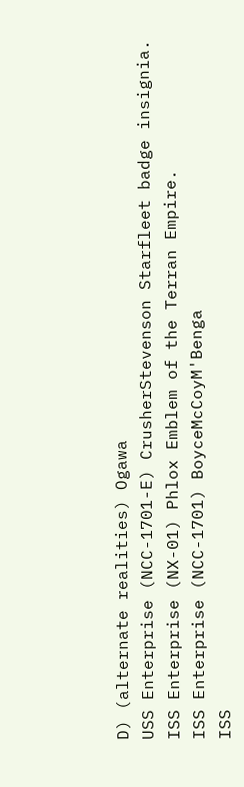D) (alternate realities) Ogawa
USS Enterprise (NCC-1701-E) CrusherStevenson Starfleet badge insignia.
ISS Enterprise (NX-01) Phlox Emblem of the Terran Empire.
ISS Enterprise (NCC-1701) BoyceMcCoyM'Benga
ISS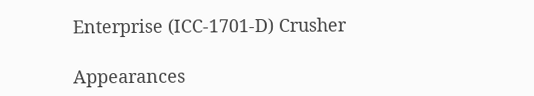Enterprise (ICC-1701-D) Crusher

Appearances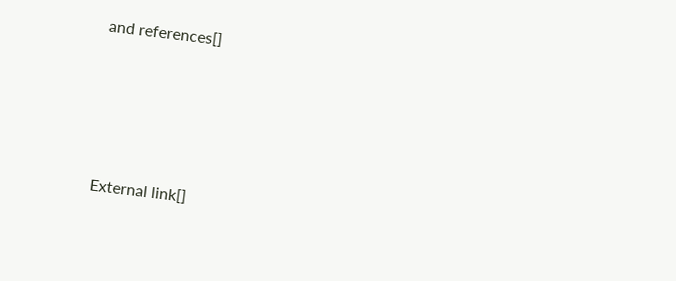and references[]




External link[]